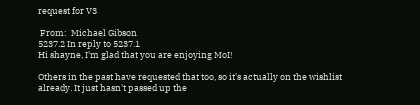request for V3

 From:  Michael Gibson
5237.2 In reply to 5237.1
Hi shayne, I'm glad that you are enjoying MoI!

Others in the past have requested that too, so it's actually on the wishlist already. It just hasn't passed up the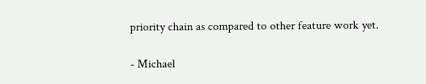priority chain as compared to other feature work yet.

- Michael